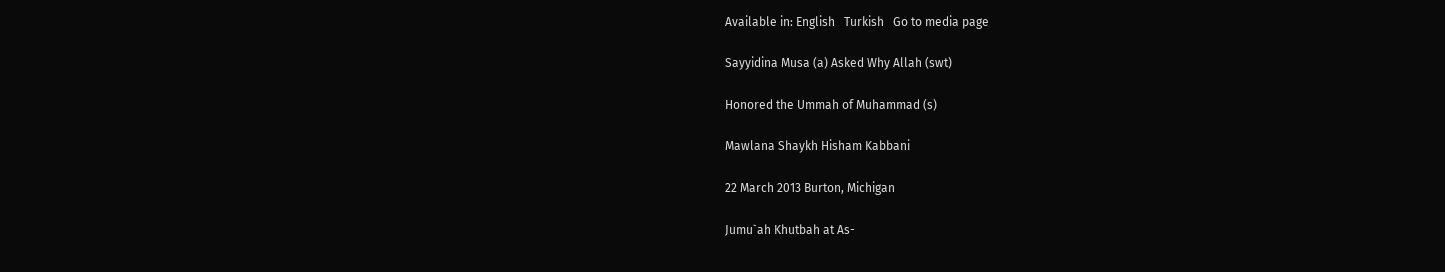Available in: English   Turkish   Go to media page

Sayyidina Musa (a) Asked Why Allah (swt)

Honored the Ummah of Muhammad (s)

Mawlana Shaykh Hisham Kabbani

22 March 2013 Burton, Michigan

Jumu`ah Khutbah at As-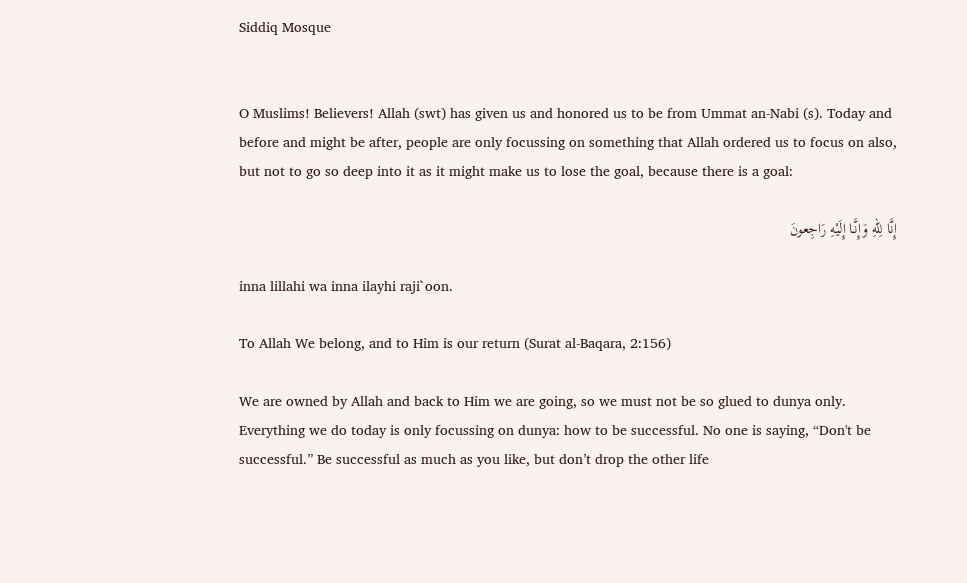Siddiq Mosque


O Muslims! Believers! Allah (swt) has given us and honored us to be from Ummat an-Nabi (s). Today and before and might be after, people are only focussing on something that Allah ordered us to focus on also, but not to go so deep into it as it might make us to lose the goal, because there is a goal:

إِنَّا لِلّهِ وَإِنَّـا إِلَيْهِ رَاجِعونَ

inna lillahi wa inna ilayhi raji`oon.

To Allah We belong, and to Him is our return (Surat al-Baqara, 2:156)

We are owned by Allah and back to Him we are going, so we must not be so glued to dunya only. Everything we do today is only focussing on dunya: how to be successful. No one is saying, “Don't be successful.” Be successful as much as you like, but don’t drop the other life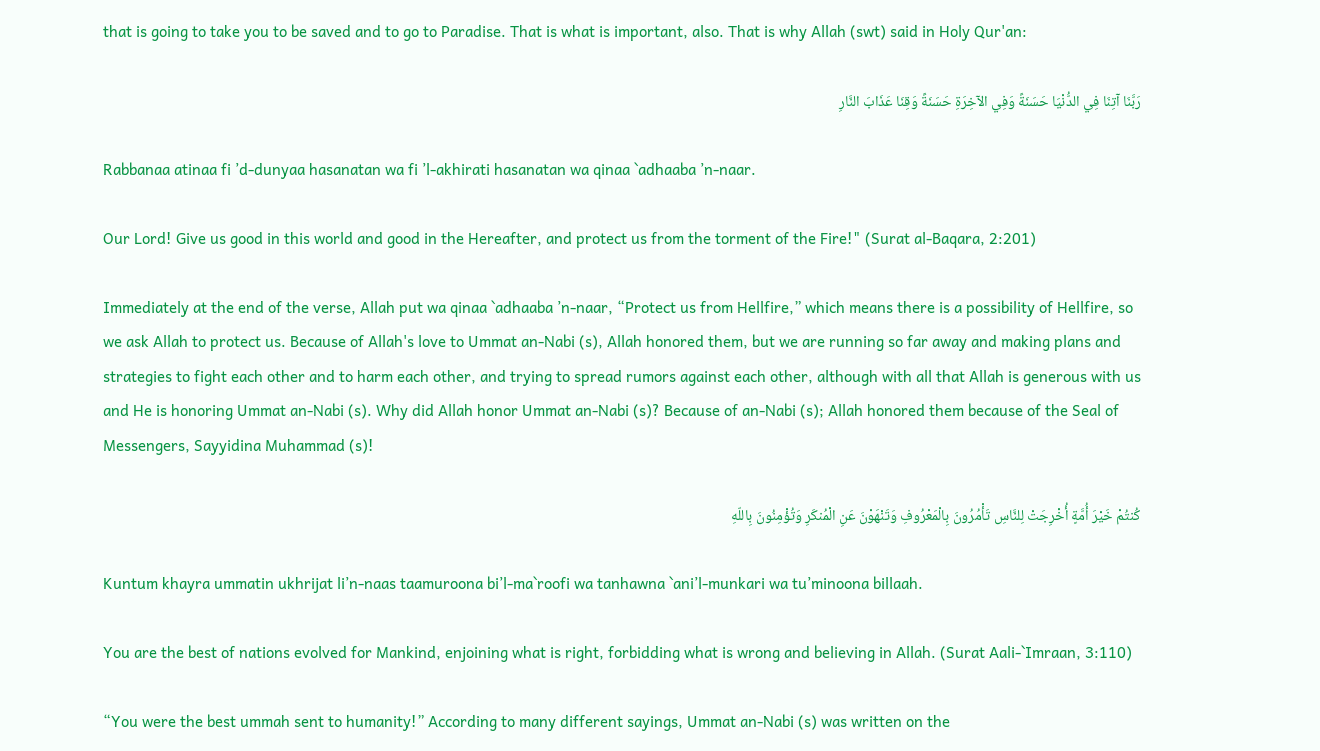that is going to take you to be saved and to go to Paradise. That is what is important, also. That is why Allah (swt) said in Holy Qur'an:

رَبَّنَا آتِنَا فِي الدُّنْيَا حَسَنَةً وَفِي الآخِرَةِ حَسَنَةً وَقِنَا عَذَابَ النَّارِ

Rabbanaa atinaa fi ’d-dunyaa hasanatan wa fi ’l-akhirati hasanatan wa qinaa `adhaaba ’n-naar.

Our Lord! Give us good in this world and good in the Hereafter, and protect us from the torment of the Fire!" (Surat al-Baqara, 2:201)

Immediately at the end of the verse, Allah put wa qinaa `adhaaba ’n-naar, “Protect us from Hellfire,” which means there is a possibility of Hellfire, so we ask Allah to protect us. Because of Allah's love to Ummat an-Nabi (s), Allah honored them, but we are running so far away and making plans and strategies to fight each other and to harm each other, and trying to spread rumors against each other, although with all that Allah is generous with us and He is honoring Ummat an-Nabi (s). Why did Allah honor Ummat an-Nabi (s)? Because of an-Nabi (s); Allah honored them because of the Seal of Messengers, Sayyidina Muhammad (s)!

كُنتُمْ خَيْرَ أُمَّةٍ أُخْرِجَتْ لِلنَّاسِ تَأْمُرُونَ بِالْمَعْرُوفِ وَتَنْهَوْنَ عَنِ الْمُنكَرِ وَتُؤْمِنُونَ بِاللّهِ

Kuntum khayra ummatin ukhrijat li’n-naas taamuroona bi’l-ma`roofi wa tanhawna `ani’l-munkari wa tu’minoona billaah.

You are the best of nations evolved for Mankind, enjoining what is right, forbidding what is wrong and believing in Allah. (Surat Aali-`Imraan, 3:110)

“You were the best ummah sent to humanity!” According to many different sayings, Ummat an-Nabi (s) was written on the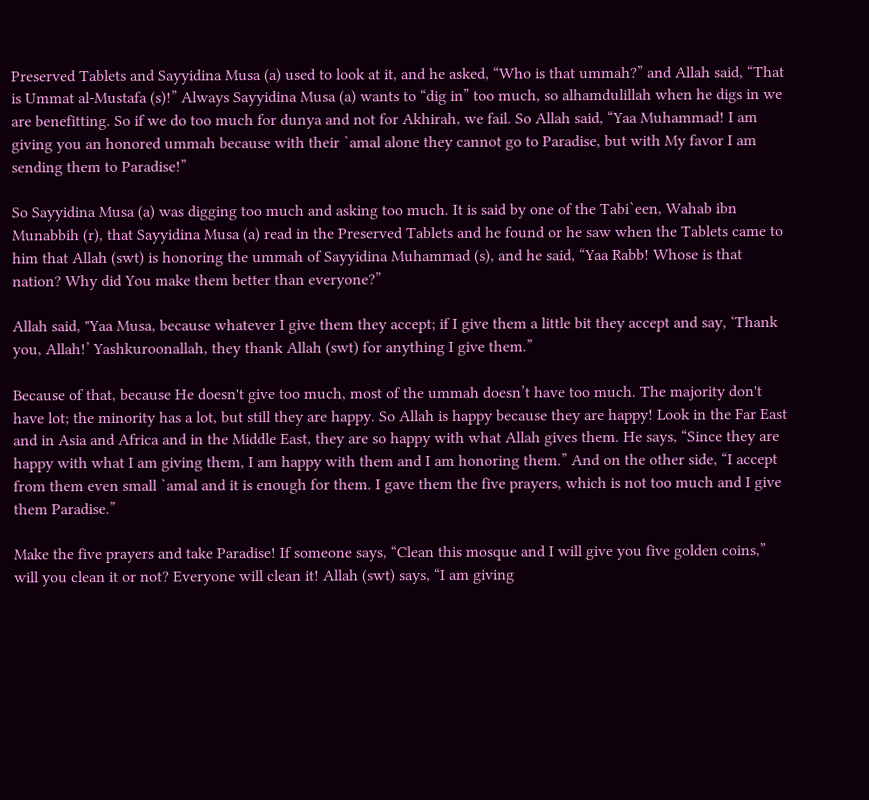Preserved Tablets and Sayyidina Musa (a) used to look at it, and he asked, “Who is that ummah?” and Allah said, “That is Ummat al-Mustafa (s)!” Always Sayyidina Musa (a) wants to “dig in” too much, so alhamdulillah when he digs in we are benefitting. So if we do too much for dunya and not for Akhirah, we fail. So Allah said, “Yaa Muhammad! I am giving you an honored ummah because with their `amal alone they cannot go to Paradise, but with My favor I am sending them to Paradise!”

So Sayyidina Musa (a) was digging too much and asking too much. It is said by one of the Tabi`een, Wahab ibn Munabbih (r), that Sayyidina Musa (a) read in the Preserved Tablets and he found or he saw when the Tablets came to him that Allah (swt) is honoring the ummah of Sayyidina Muhammad (s), and he said, “Yaa Rabb! Whose is that nation? Why did You make them better than everyone?”

Allah said, "Yaa Musa, because whatever I give them they accept; if I give them a little bit they accept and say, ‘Thank you, Allah!’ Yashkuroonallah, they thank Allah (swt) for anything I give them.”

Because of that, because He doesn't give too much, most of the ummah doesn’t have too much. The majority don't have lot; the minority has a lot, but still they are happy. So Allah is happy because they are happy! Look in the Far East and in Asia and Africa and in the Middle East, they are so happy with what Allah gives them. He says, “Since they are happy with what I am giving them, I am happy with them and I am honoring them.” And on the other side, “I accept from them even small `amal and it is enough for them. I gave them the five prayers, which is not too much and I give them Paradise.”

Make the five prayers and take Paradise! If someone says, “Clean this mosque and I will give you five golden coins,” will you clean it or not? Everyone will clean it! Allah (swt) says, “I am giving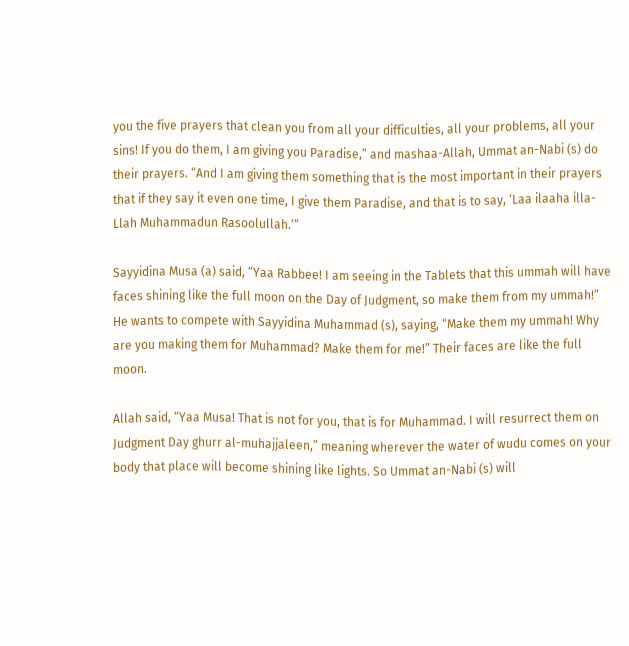you the five prayers that clean you from all your difficulties, all your problems, all your sins! If you do them, I am giving you Paradise,” and mashaa-Allah, Ummat an-Nabi (s) do their prayers. “And I am giving them something that is the most important in their prayers that if they say it even one time, I give them Paradise, and that is to say, ‘Laa ilaaha illa-Llah Muhammadun Rasoolullah.’”

Sayyidina Musa (a) said, “Yaa Rabbee! I am seeing in the Tablets that this ummah will have faces shining like the full moon on the Day of Judgment, so make them from my ummah!” He wants to compete with Sayyidina Muhammad (s), saying, “Make them my ummah! Why are you making them for Muhammad? Make them for me!” Their faces are like the full moon.

Allah said, “Yaa Musa! That is not for you, that is for Muhammad. I will resurrect them on Judgment Day ghurr al-muhajjaleen,” meaning wherever the water of wudu comes on your body that place will become shining like lights. So Ummat an-Nabi (s) will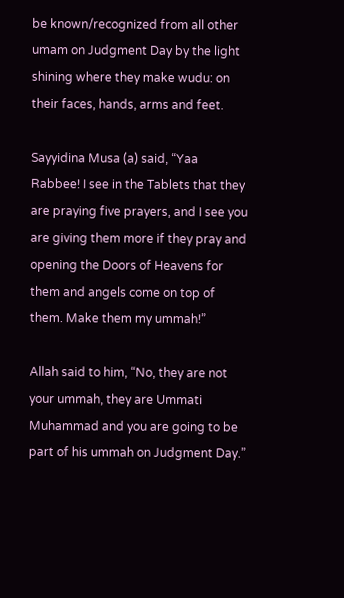be known/recognized from all other umam on Judgment Day by the light shining where they make wudu: on their faces, hands, arms and feet.

Sayyidina Musa (a) said, “Yaa Rabbee! I see in the Tablets that they are praying five prayers, and I see you are giving them more if they pray and opening the Doors of Heavens for them and angels come on top of them. Make them my ummah!”

Allah said to him, “No, they are not your ummah, they are Ummati Muhammad and you are going to be part of his ummah on Judgment Day.”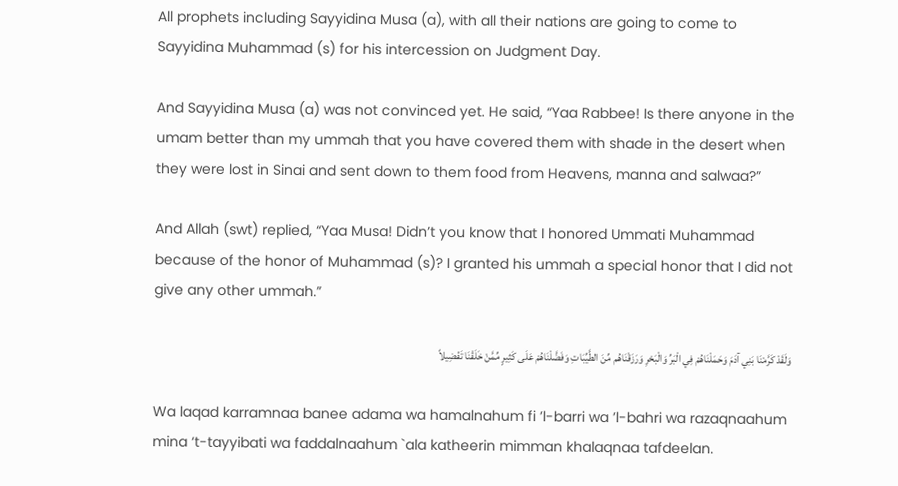All prophets including Sayyidina Musa (a), with all their nations are going to come to Sayyidina Muhammad (s) for his intercession on Judgment Day.

And Sayyidina Musa (a) was not convinced yet. He said, “Yaa Rabbee! Is there anyone in the umam better than my ummah that you have covered them with shade in the desert when they were lost in Sinai and sent down to them food from Heavens, manna and salwaa?”

And Allah (swt) replied, “Yaa Musa! Didn’t you know that I honored Ummati Muhammad because of the honor of Muhammad (s)? I granted his ummah a special honor that I did not give any other ummah.”

وَلَقَدْ كَرَّمْنَا بَنِي آدَمَ وَحَمَلْنَاهُمْ فِي الْبَرِّ وَالْبَحْرِ وَرَزَقْنَاهُم مِّنَ الطَّيِّبَاتِ وَفَضَّلْنَاهُمْ عَلَى كَثِيرٍ مِّمَّنْ خَلَقْنَا تَفْضِيلاً

Wa laqad karramnaa banee adama wa hamalnahum fi ’l-barri wa ’l-bahri wa razaqnaahum mina ‘t-tayyibati wa faddalnaahum `ala katheerin mimman khalaqnaa tafdeelan.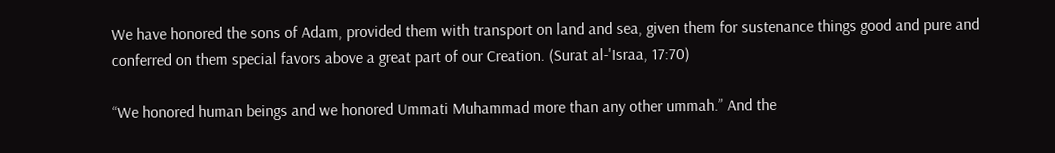We have honored the sons of Adam, provided them with transport on land and sea, given them for sustenance things good and pure and conferred on them special favors above a great part of our Creation. (Surat al-'Israa, 17:70)

“We honored human beings and we honored Ummati Muhammad more than any other ummah.” And the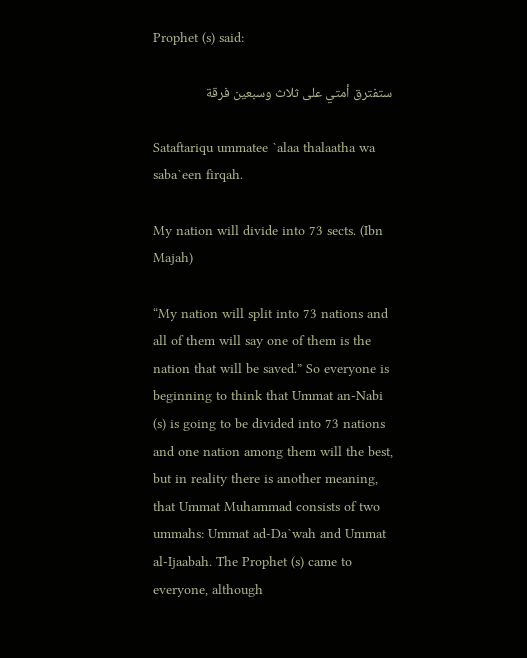Prophet (s) said:

ستفترق أمتي على ثلاث وسبعين فرقة

Sataftariqu ummatee `alaa thalaatha wa saba`een firqah.

My nation will divide into 73 sects. (Ibn Majah)

“My nation will split into 73 nations and all of them will say one of them is the nation that will be saved.” So everyone is beginning to think that Ummat an-Nabi (s) is going to be divided into 73 nations and one nation among them will the best, but in reality there is another meaning, that Ummat Muhammad consists of two ummahs: Ummat ad-Da`wah and Ummat al-Ijaabah. The Prophet (s) came to everyone, although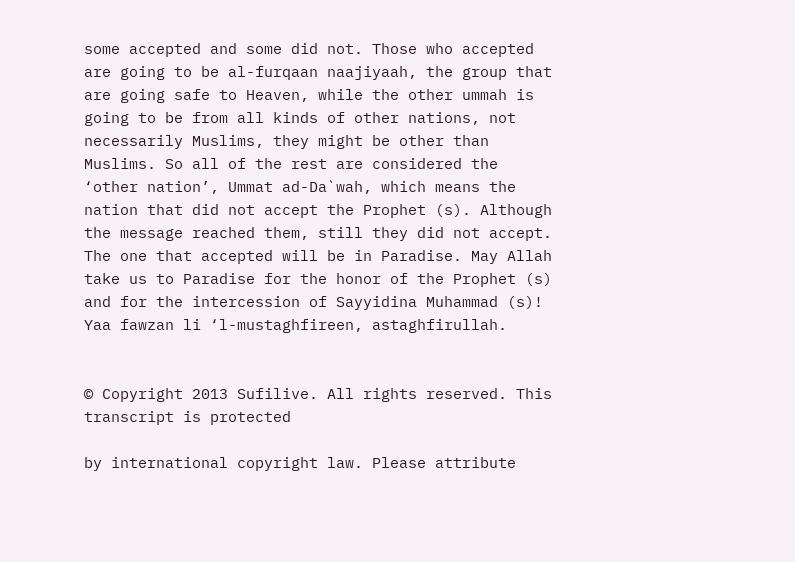some accepted and some did not. Those who accepted are going to be al-furqaan naajiyaah, the group that are going safe to Heaven, while the other ummah is going to be from all kinds of other nations, not necessarily Muslims, they might be other than Muslims. So all of the rest are considered the ‘other nation’, Ummat ad-Da`wah, which means the nation that did not accept the Prophet (s). Although the message reached them, still they did not accept. The one that accepted will be in Paradise. May Allah take us to Paradise for the honor of the Prophet (s) and for the intercession of Sayyidina Muhammad (s)! Yaa fawzan li ‘l-mustaghfireen, astaghfirullah.


© Copyright 2013 Sufilive. All rights reserved. This transcript is protected

by international copyright law. Please attribute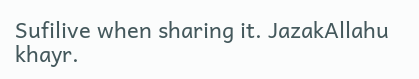Sufilive when sharing it. JazakAllahu khayr.